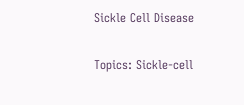Sickle Cell Disease

Topics: Sickle-cell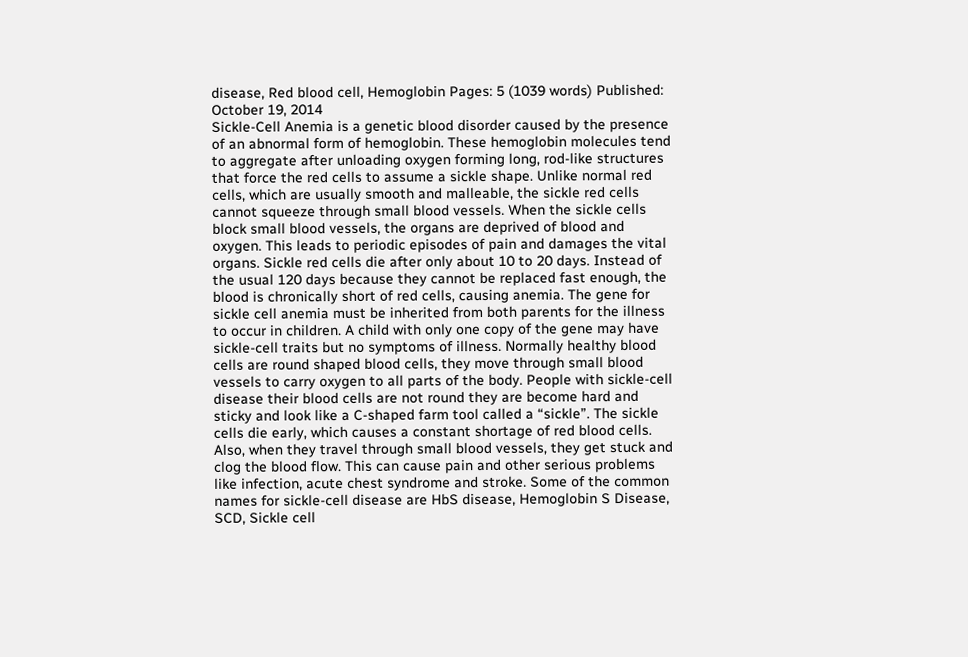disease, Red blood cell, Hemoglobin Pages: 5 (1039 words) Published: October 19, 2014
Sickle-Cell Anemia is a genetic blood disorder caused by the presence of an abnormal form of hemoglobin. These hemoglobin molecules tend to aggregate after unloading oxygen forming long, rod-like structures that force the red cells to assume a sickle shape. Unlike normal red cells, which are usually smooth and malleable, the sickle red cells cannot squeeze through small blood vessels. When the sickle cells block small blood vessels, the organs are deprived of blood and oxygen. This leads to periodic episodes of pain and damages the vital organs. Sickle red cells die after only about 10 to 20 days. Instead of the usual 120 days because they cannot be replaced fast enough, the blood is chronically short of red cells, causing anemia. The gene for sickle cell anemia must be inherited from both parents for the illness to occur in children. A child with only one copy of the gene may have sickle-cell traits but no symptoms of illness. Normally healthy blood cells are round shaped blood cells, they move through small blood vessels to carry oxygen to all parts of the body. People with sickle-cell disease their blood cells are not round they are become hard and sticky and look like a C-shaped farm tool called a “sickle”. The sickle cells die early, which causes a constant shortage of red blood cells. Also, when they travel through small blood vessels, they get stuck and clog the blood flow. This can cause pain and other serious problems like infection, acute chest syndrome and stroke. Some of the common names for sickle-cell disease are HbS disease, Hemoglobin S Disease, SCD, Sickle cell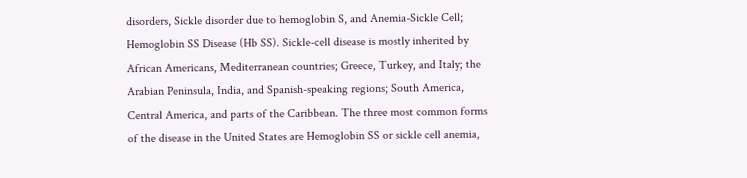disorders, Sickle disorder due to hemoglobin S, and Anemia-Sickle Cell; Hemoglobin SS Disease (Hb SS). Sickle-cell disease is mostly inherited by African Americans, Mediterranean countries; Greece, Turkey, and Italy; the Arabian Peninsula, India, and Spanish-speaking regions; South America, Central America, and parts of the Caribbean. The three most common forms of the disease in the United States are Hemoglobin SS or sickle cell anemia,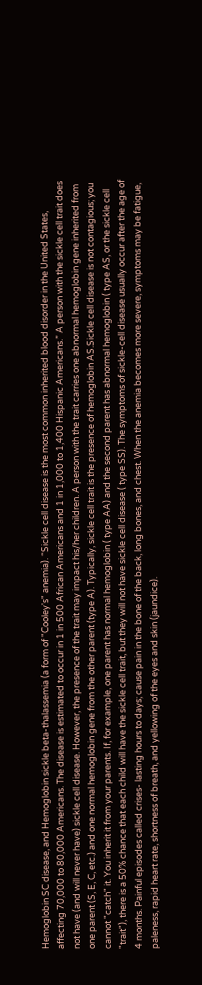Hemoglobin SC disease, and Hemoglobin sickle beta-thalassemia (a form of "Cooley's" anemia). “Sickle cell disease is the most common inherited blood disorder in the United States, affecting 70,000 to 80,000 Americans. The disease is estimated to occur in 1 in 500 African Americans and 1 in 1,000 to 1,400 Hispanic Americans.” A person with the sickle cell trait does not have (and will never have) sickle cell disease. However, the presence of the trait may impact his/her children. A person with the trait carries one abnormal hemoglobin gene inherited from one parent (S, E, C, etc.) and one normal hemoglobin gene from the other parent (type A). Typically, sickle cell trait is the presence of hemoglobin AS.Sickle cell disease is not contagious; you cannot "catch" it. You inherit it from your parents. If, for example, one parent has normal hemoglobin ( type AA) and the second parent has abnormal hemoglobin ( type AS, or the sickle cell "trait"), there is a 50% chance that each child will have the sickle cell trait, but they will not have sickle cell disease ( type SS). The symptoms of sickle-cell disease usually occur after the age of 4 months. Painful episodes called crises- lasting hours to days; cause pain in the bone of the back, long bones, and chest. When the anemia becomes more severe, symptoms may be fatigue, paleness, rapid heart rate, shortness of breath, and yellowing of the eyes and skin (jaundice).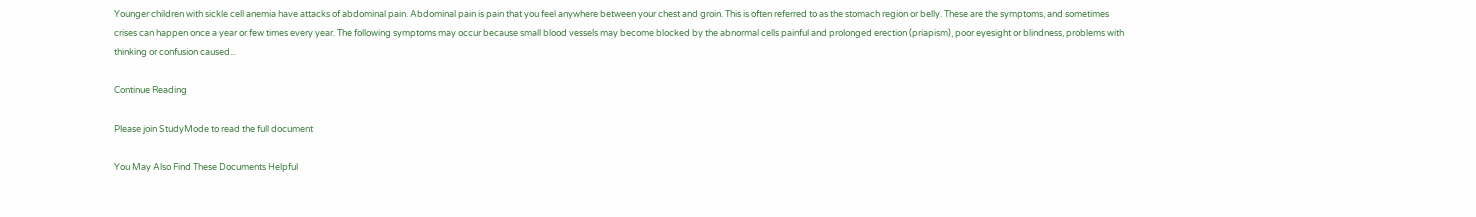Younger children with sickle cell anemia have attacks of abdominal pain. Abdominal pain is pain that you feel anywhere between your chest and groin. This is often referred to as the stomach region or belly. These are the symptoms, and sometimes crises can happen once a year or few times every year. The following symptoms may occur because small blood vessels may become blocked by the abnormal cells painful and prolonged erection (priapism), poor eyesight or blindness, problems with thinking or confusion caused...

Continue Reading

Please join StudyMode to read the full document

You May Also Find These Documents Helpful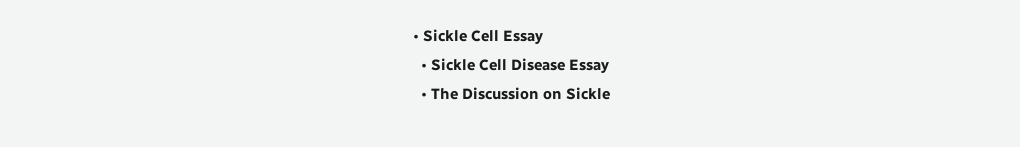• Sickle Cell Essay
  • Sickle Cell Disease Essay
  • The Discussion on Sickle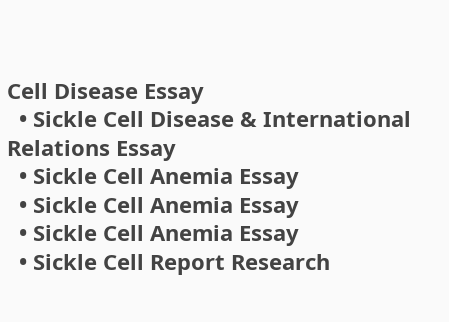Cell Disease Essay
  • Sickle Cell Disease & International Relations Essay
  • Sickle Cell Anemia Essay
  • Sickle Cell Anemia Essay
  • Sickle Cell Anemia Essay
  • Sickle Cell Report Research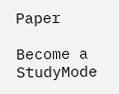Paper

Become a StudyMode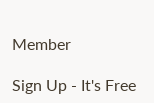Member

Sign Up - It's Free